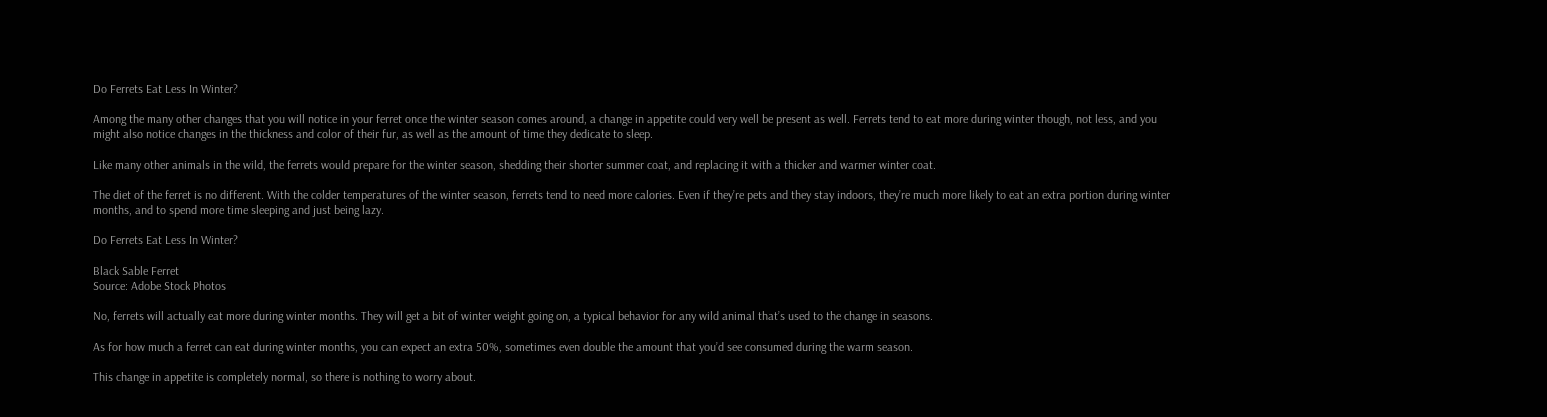Do Ferrets Eat Less In Winter?

Among the many other changes that you will notice in your ferret once the winter season comes around, a change in appetite could very well be present as well. Ferrets tend to eat more during winter though, not less, and you might also notice changes in the thickness and color of their fur, as well as the amount of time they dedicate to sleep.

Like many other animals in the wild, the ferrets would prepare for the winter season, shedding their shorter summer coat, and replacing it with a thicker and warmer winter coat.

The diet of the ferret is no different. With the colder temperatures of the winter season, ferrets tend to need more calories. Even if they’re pets and they stay indoors, they’re much more likely to eat an extra portion during winter months, and to spend more time sleeping and just being lazy.

Do Ferrets Eat Less In Winter?

Black Sable Ferret
Source: Adobe Stock Photos

No, ferrets will actually eat more during winter months. They will get a bit of winter weight going on, a typical behavior for any wild animal that’s used to the change in seasons.

As for how much a ferret can eat during winter months, you can expect an extra 50%, sometimes even double the amount that you’d see consumed during the warm season.

This change in appetite is completely normal, so there is nothing to worry about.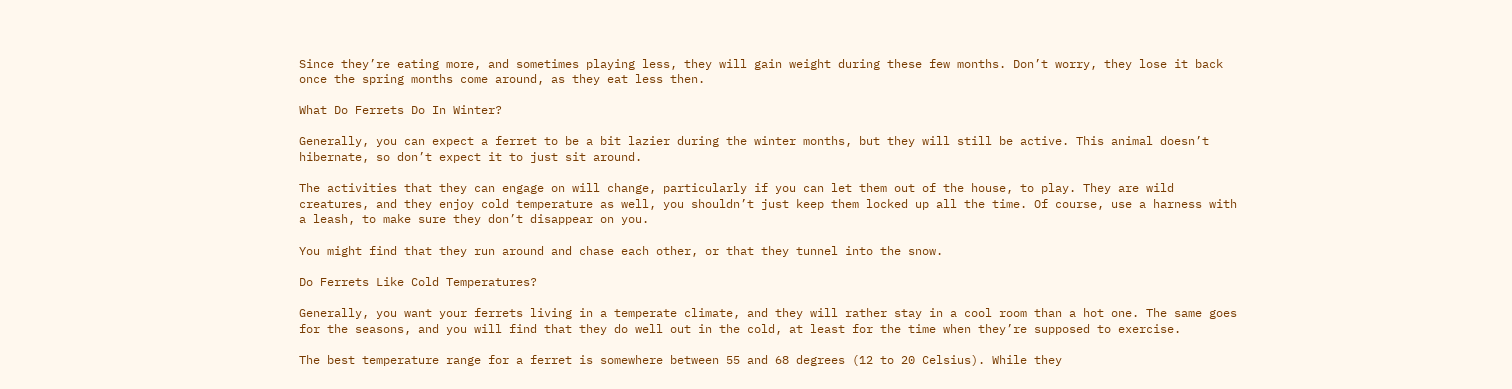Since they’re eating more, and sometimes playing less, they will gain weight during these few months. Don’t worry, they lose it back once the spring months come around, as they eat less then.

What Do Ferrets Do In Winter?

Generally, you can expect a ferret to be a bit lazier during the winter months, but they will still be active. This animal doesn’t hibernate, so don’t expect it to just sit around.

The activities that they can engage on will change, particularly if you can let them out of the house, to play. They are wild creatures, and they enjoy cold temperature as well, you shouldn’t just keep them locked up all the time. Of course, use a harness with a leash, to make sure they don’t disappear on you.

You might find that they run around and chase each other, or that they tunnel into the snow.

Do Ferrets Like Cold Temperatures?

Generally, you want your ferrets living in a temperate climate, and they will rather stay in a cool room than a hot one. The same goes for the seasons, and you will find that they do well out in the cold, at least for the time when they’re supposed to exercise.

The best temperature range for a ferret is somewhere between 55 and 68 degrees (12 to 20 Celsius). While they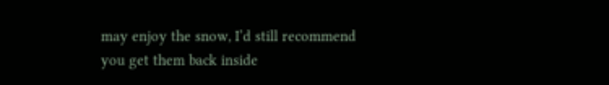may enjoy the snow, I’d still recommend you get them back inside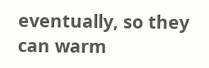eventually, so they can warm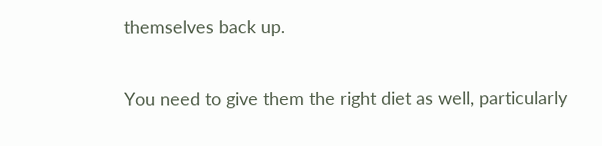themselves back up.

You need to give them the right diet as well, particularly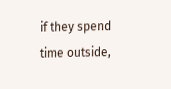if they spend time outside,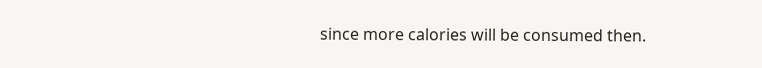since more calories will be consumed then.